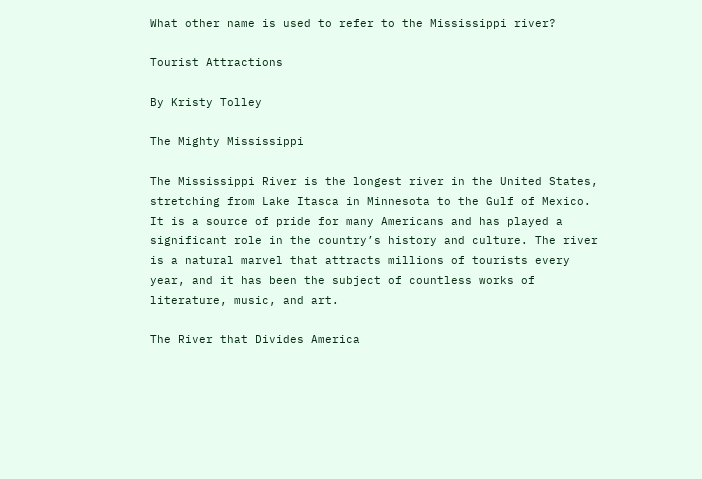What other name is used to refer to the Mississippi river?

Tourist Attractions

By Kristy Tolley

The Mighty Mississippi

The Mississippi River is the longest river in the United States, stretching from Lake Itasca in Minnesota to the Gulf of Mexico. It is a source of pride for many Americans and has played a significant role in the country’s history and culture. The river is a natural marvel that attracts millions of tourists every year, and it has been the subject of countless works of literature, music, and art.

The River that Divides America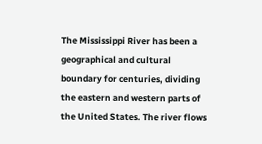The Mississippi River has been a geographical and cultural boundary for centuries, dividing the eastern and western parts of the United States. The river flows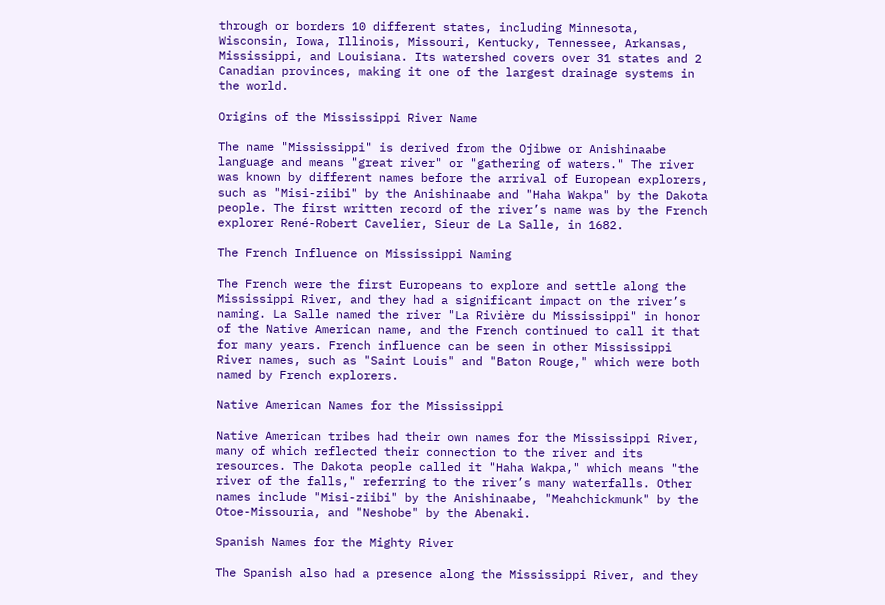through or borders 10 different states, including Minnesota, Wisconsin, Iowa, Illinois, Missouri, Kentucky, Tennessee, Arkansas, Mississippi, and Louisiana. Its watershed covers over 31 states and 2 Canadian provinces, making it one of the largest drainage systems in the world.

Origins of the Mississippi River Name

The name "Mississippi" is derived from the Ojibwe or Anishinaabe language and means "great river" or "gathering of waters." The river was known by different names before the arrival of European explorers, such as "Misi-ziibi" by the Anishinaabe and "Haha Wakpa" by the Dakota people. The first written record of the river’s name was by the French explorer René-Robert Cavelier, Sieur de La Salle, in 1682.

The French Influence on Mississippi Naming

The French were the first Europeans to explore and settle along the Mississippi River, and they had a significant impact on the river’s naming. La Salle named the river "La Rivière du Mississippi" in honor of the Native American name, and the French continued to call it that for many years. French influence can be seen in other Mississippi River names, such as "Saint Louis" and "Baton Rouge," which were both named by French explorers.

Native American Names for the Mississippi

Native American tribes had their own names for the Mississippi River, many of which reflected their connection to the river and its resources. The Dakota people called it "Haha Wakpa," which means "the river of the falls," referring to the river’s many waterfalls. Other names include "Misi-ziibi" by the Anishinaabe, "Meahchickmunk" by the Otoe-Missouria, and "Neshobe" by the Abenaki.

Spanish Names for the Mighty River

The Spanish also had a presence along the Mississippi River, and they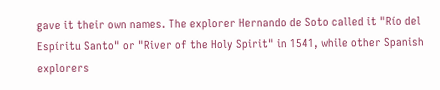gave it their own names. The explorer Hernando de Soto called it "Río del Espíritu Santo" or "River of the Holy Spirit" in 1541, while other Spanish explorers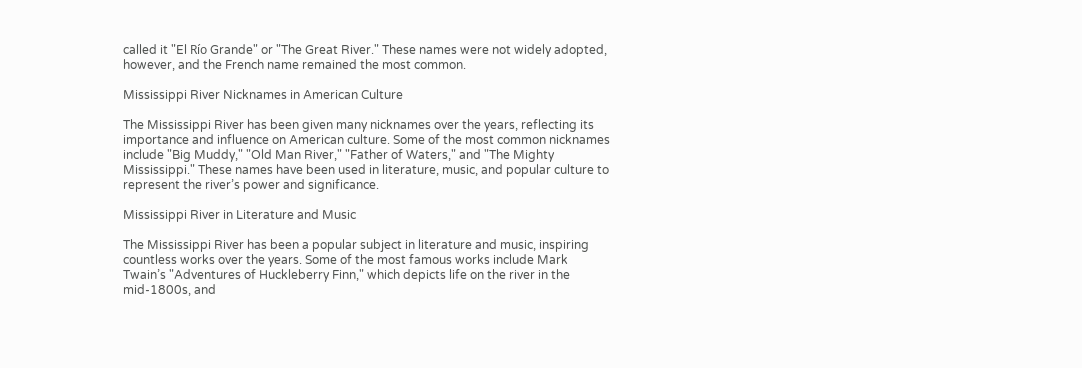called it "El Río Grande" or "The Great River." These names were not widely adopted, however, and the French name remained the most common.

Mississippi River Nicknames in American Culture

The Mississippi River has been given many nicknames over the years, reflecting its importance and influence on American culture. Some of the most common nicknames include "Big Muddy," "Old Man River," "Father of Waters," and "The Mighty Mississippi." These names have been used in literature, music, and popular culture to represent the river’s power and significance.

Mississippi River in Literature and Music

The Mississippi River has been a popular subject in literature and music, inspiring countless works over the years. Some of the most famous works include Mark Twain’s "Adventures of Huckleberry Finn," which depicts life on the river in the mid-1800s, and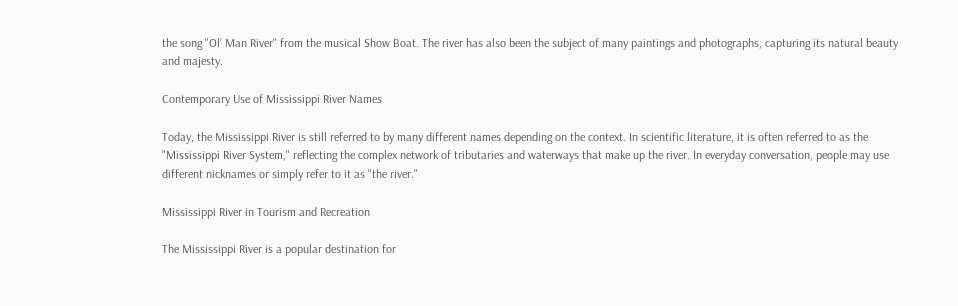the song "Ol’ Man River" from the musical Show Boat. The river has also been the subject of many paintings and photographs, capturing its natural beauty and majesty.

Contemporary Use of Mississippi River Names

Today, the Mississippi River is still referred to by many different names depending on the context. In scientific literature, it is often referred to as the "Mississippi River System," reflecting the complex network of tributaries and waterways that make up the river. In everyday conversation, people may use different nicknames or simply refer to it as "the river."

Mississippi River in Tourism and Recreation

The Mississippi River is a popular destination for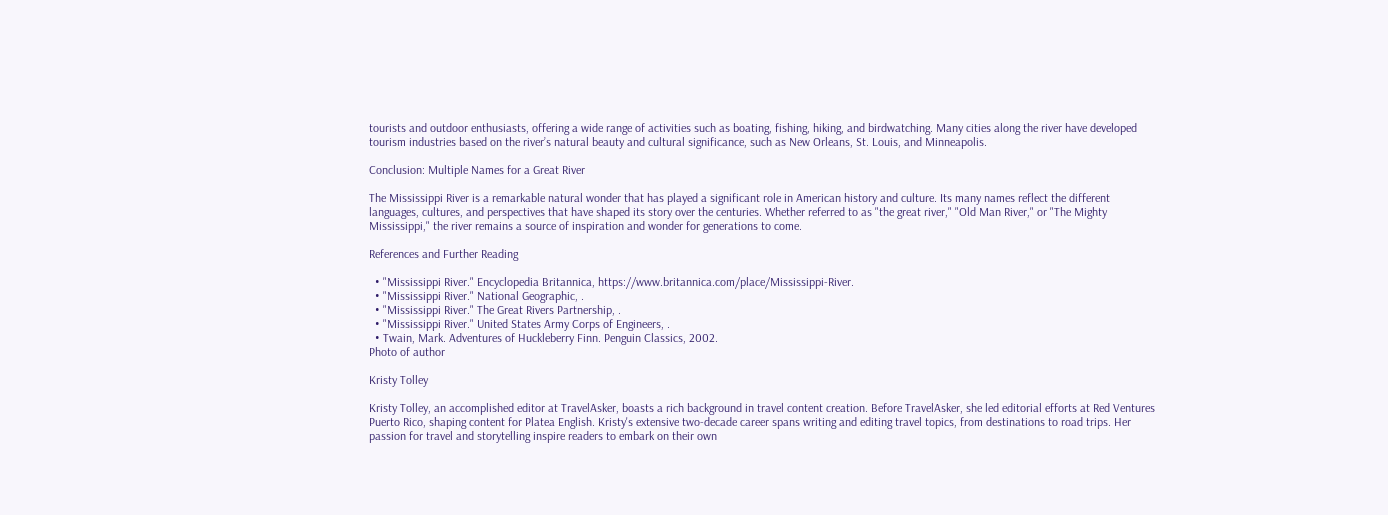tourists and outdoor enthusiasts, offering a wide range of activities such as boating, fishing, hiking, and birdwatching. Many cities along the river have developed tourism industries based on the river’s natural beauty and cultural significance, such as New Orleans, St. Louis, and Minneapolis.

Conclusion: Multiple Names for a Great River

The Mississippi River is a remarkable natural wonder that has played a significant role in American history and culture. Its many names reflect the different languages, cultures, and perspectives that have shaped its story over the centuries. Whether referred to as "the great river," "Old Man River," or "The Mighty Mississippi," the river remains a source of inspiration and wonder for generations to come.

References and Further Reading

  • "Mississippi River." Encyclopedia Britannica, https://www.britannica.com/place/Mississippi-River.
  • "Mississippi River." National Geographic, .
  • "Mississippi River." The Great Rivers Partnership, .
  • "Mississippi River." United States Army Corps of Engineers, .
  • Twain, Mark. Adventures of Huckleberry Finn. Penguin Classics, 2002.
Photo of author

Kristy Tolley

Kristy Tolley, an accomplished editor at TravelAsker, boasts a rich background in travel content creation. Before TravelAsker, she led editorial efforts at Red Ventures Puerto Rico, shaping content for Platea English. Kristy's extensive two-decade career spans writing and editing travel topics, from destinations to road trips. Her passion for travel and storytelling inspire readers to embark on their own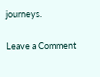journeys.

Leave a Comment